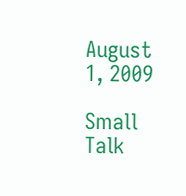August 1, 2009

Small Talk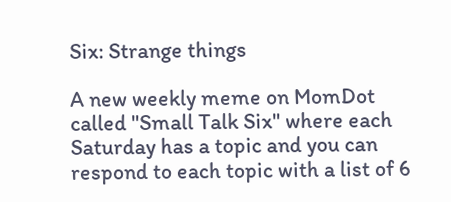Six: Strange things

A new weekly meme on MomDot called "Small Talk Six" where each Saturday has a topic and you can respond to each topic with a list of 6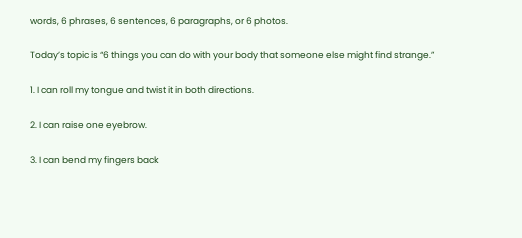words, 6 phrases, 6 sentences, 6 paragraphs, or 6 photos.

Today’s topic is “6 things you can do with your body that someone else might find strange.”

1. I can roll my tongue and twist it in both directions.

2. I can raise one eyebrow.

3. I can bend my fingers back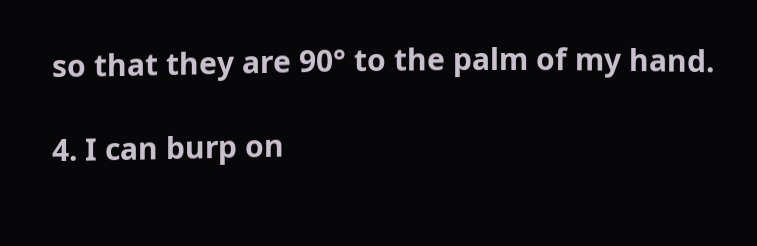so that they are 90° to the palm of my hand.

4. I can burp on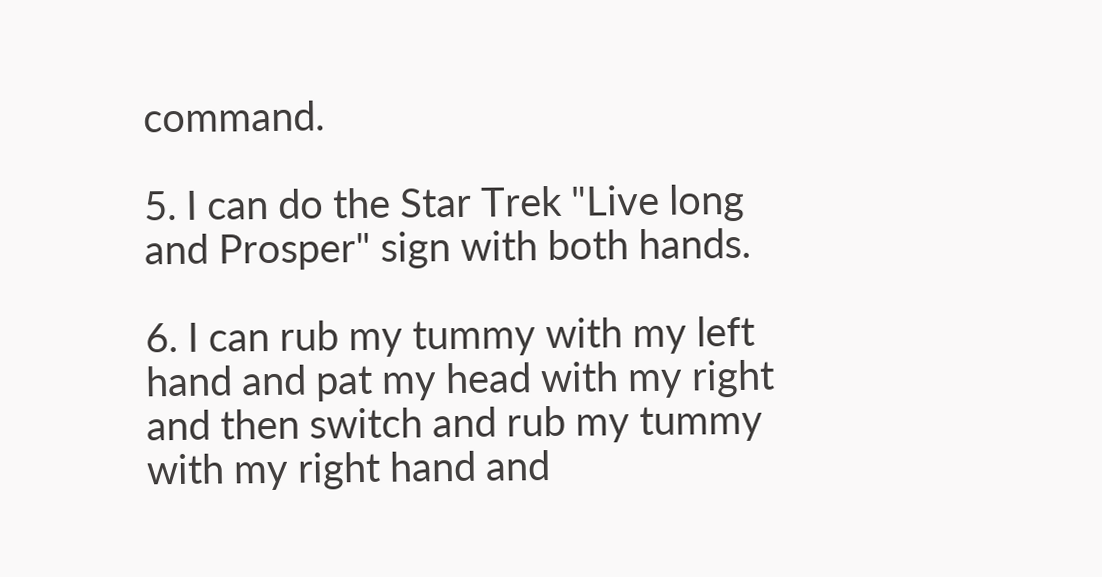command.

5. I can do the Star Trek "Live long and Prosper" sign with both hands.

6. I can rub my tummy with my left hand and pat my head with my right and then switch and rub my tummy with my right hand and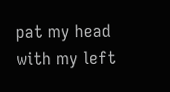pat my head with my left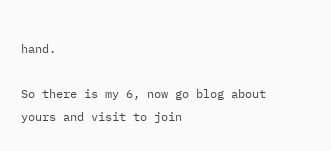hand.

So there is my 6, now go blog about yours and visit to join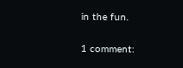in the fun.

1 comment: